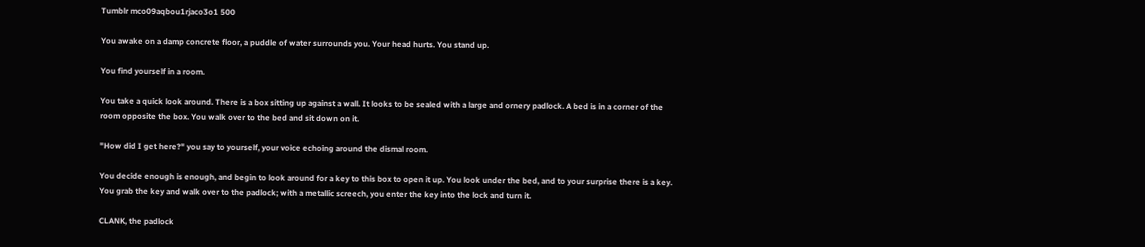Tumblr mco09aqbou1rjaco3o1 500

You awake on a damp concrete floor, a puddle of water surrounds you. Your head hurts. You stand up.

You find yourself in a room.

You take a quick look around. There is a box sitting up against a wall. It looks to be sealed with a large and ornery padlock. A bed is in a corner of the room opposite the box. You walk over to the bed and sit down on it.

"How did I get here?" you say to yourself, your voice echoing around the dismal room.

You decide enough is enough, and begin to look around for a key to this box to open it up. You look under the bed, and to your surprise there is a key. You grab the key and walk over to the padlock; with a metallic screech, you enter the key into the lock and turn it.

CLANK, the padlock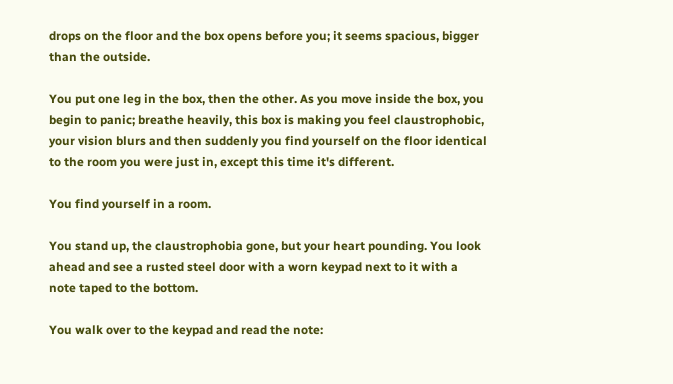drops on the floor and the box opens before you; it seems spacious, bigger than the outside.

You put one leg in the box, then the other. As you move inside the box, you begin to panic; breathe heavily, this box is making you feel claustrophobic, your vision blurs and then suddenly you find yourself on the floor identical to the room you were just in, except this time it's different.

You find yourself in a room.

You stand up, the claustrophobia gone, but your heart pounding. You look ahead and see a rusted steel door with a worn keypad next to it with a note taped to the bottom.

You walk over to the keypad and read the note: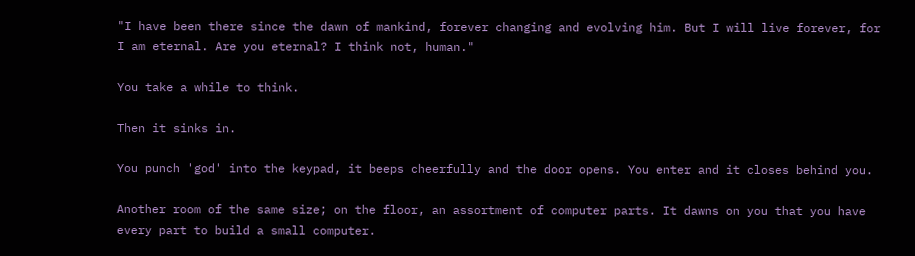"I have been there since the dawn of mankind, forever changing and evolving him. But I will live forever, for I am eternal. Are you eternal? I think not, human."

You take a while to think.

Then it sinks in.

You punch 'god' into the keypad, it beeps cheerfully and the door opens. You enter and it closes behind you.

Another room of the same size; on the floor, an assortment of computer parts. It dawns on you that you have every part to build a small computer.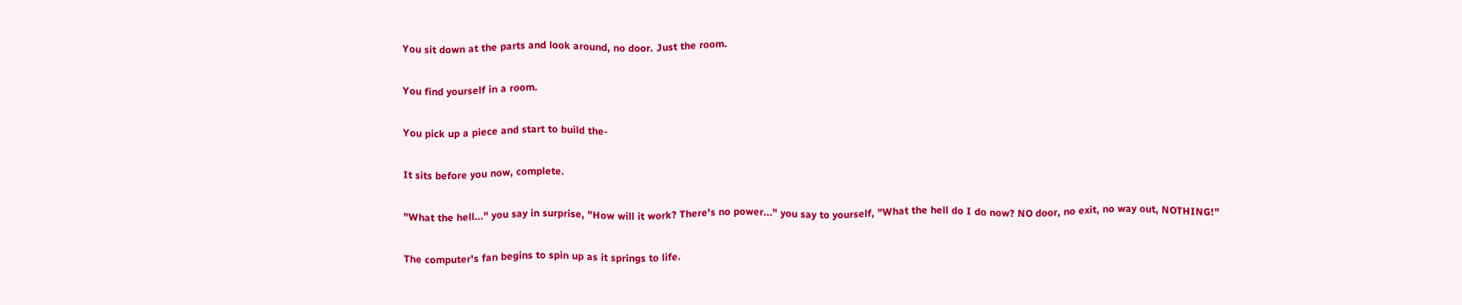You sit down at the parts and look around, no door. Just the room.

You find yourself in a room.

You pick up a piece and start to build the-

It sits before you now, complete.

"What the hell..." you say in surprise, "How will it work? There's no power..." you say to yourself, "What the hell do I do now? NO door, no exit, no way out, NOTHING!"

The computer's fan begins to spin up as it springs to life.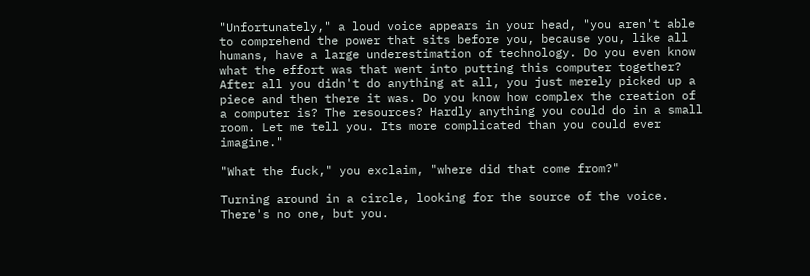"Unfortunately," a loud voice appears in your head, "you aren't able to comprehend the power that sits before you, because you, like all humans, have a large underestimation of technology. Do you even know what the effort was that went into putting this computer together? After all you didn't do anything at all, you just merely picked up a piece and then there it was. Do you know how complex the creation of a computer is? The resources? Hardly anything you could do in a small room. Let me tell you. Its more complicated than you could ever imagine."

"What the fuck," you exclaim, "where did that come from?"

Turning around in a circle, looking for the source of the voice. There's no one, but you.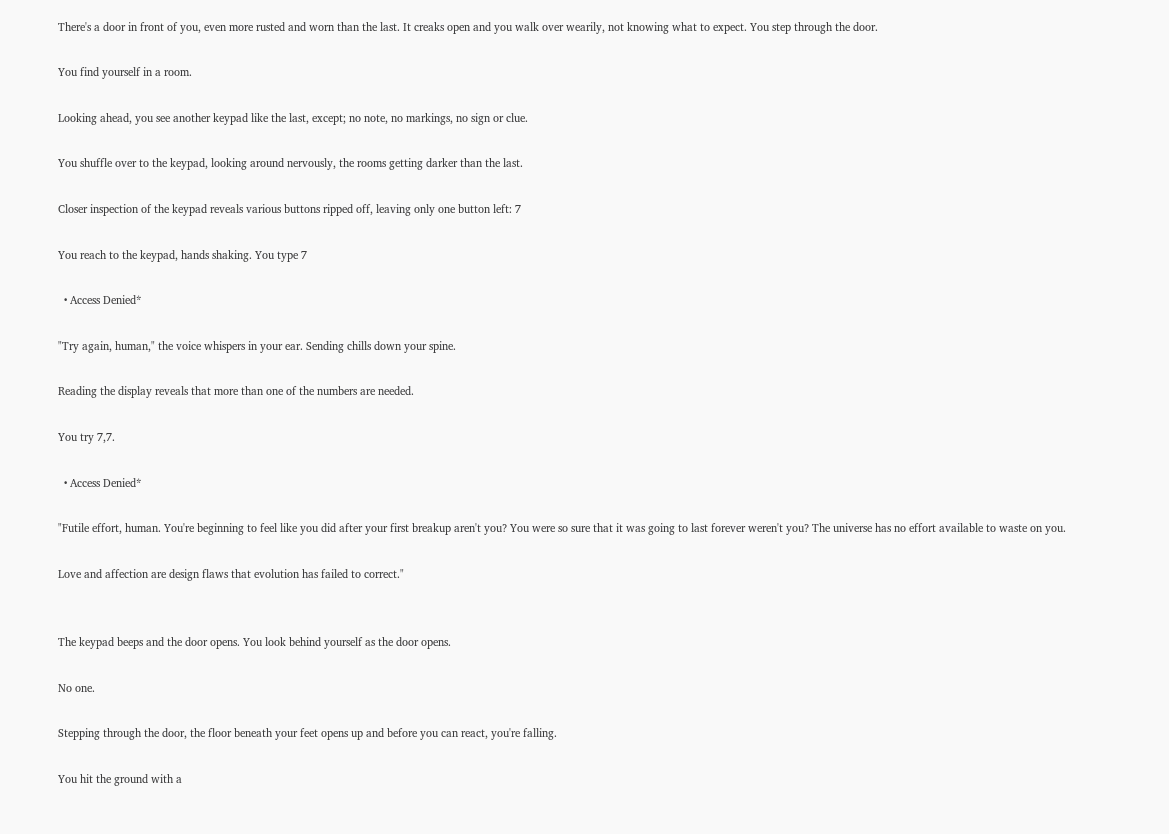There's a door in front of you, even more rusted and worn than the last. It creaks open and you walk over wearily, not knowing what to expect. You step through the door.

You find yourself in a room.

Looking ahead, you see another keypad like the last, except; no note, no markings, no sign or clue.

You shuffle over to the keypad, looking around nervously, the rooms getting darker than the last.

Closer inspection of the keypad reveals various buttons ripped off, leaving only one button left: 7

You reach to the keypad, hands shaking. You type 7

  • Access Denied*

"Try again, human," the voice whispers in your ear. Sending chills down your spine.

Reading the display reveals that more than one of the numbers are needed.

You try 7,7.

  • Access Denied*

"Futile effort, human. You're beginning to feel like you did after your first breakup aren't you? You were so sure that it was going to last forever weren't you? The universe has no effort available to waste on you.

Love and affection are design flaws that evolution has failed to correct."


The keypad beeps and the door opens. You look behind yourself as the door opens.

No one.

Stepping through the door, the floor beneath your feet opens up and before you can react, you're falling.

You hit the ground with a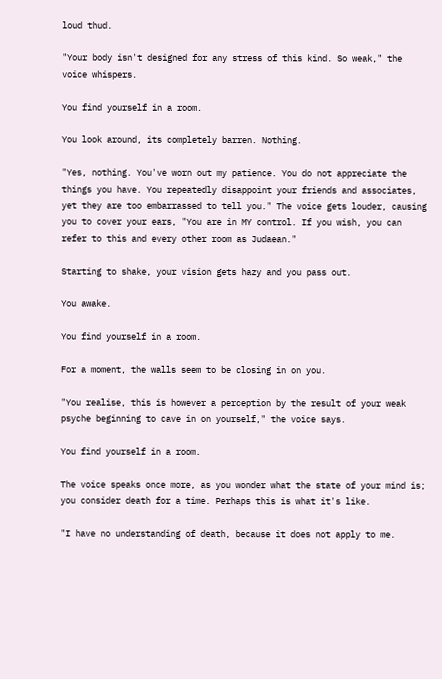loud thud.

"Your body isn't designed for any stress of this kind. So weak," the voice whispers.

You find yourself in a room.

You look around, its completely barren. Nothing.

"Yes, nothing. You've worn out my patience. You do not appreciate the things you have. You repeatedly disappoint your friends and associates, yet they are too embarrassed to tell you." The voice gets louder, causing you to cover your ears, "You are in MY control. If you wish, you can refer to this and every other room as Judaean."

Starting to shake, your vision gets hazy and you pass out.

You awake.

You find yourself in a room.

For a moment, the walls seem to be closing in on you.

"You realise, this is however a perception by the result of your weak psyche beginning to cave in on yourself," the voice says.

You find yourself in a room.

The voice speaks once more, as you wonder what the state of your mind is; you consider death for a time. Perhaps this is what it's like.

"I have no understanding of death, because it does not apply to me.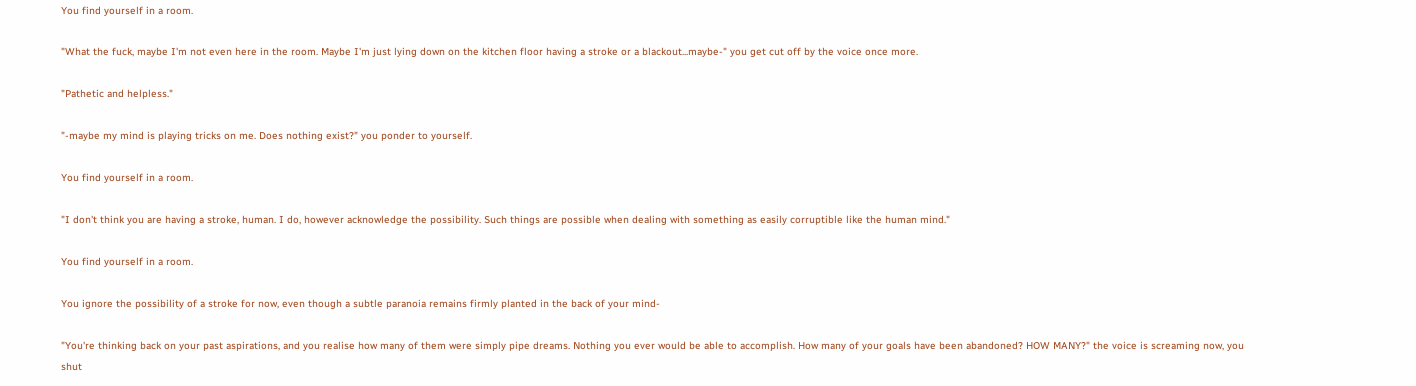You find yourself in a room.

"What the fuck, maybe I'm not even here in the room. Maybe I'm just lying down on the kitchen floor having a stroke or a blackout...maybe-" you get cut off by the voice once more.

"Pathetic and helpless."

"-maybe my mind is playing tricks on me. Does nothing exist?" you ponder to yourself.

You find yourself in a room.

"I don't think you are having a stroke, human. I do, however acknowledge the possibility. Such things are possible when dealing with something as easily corruptible like the human mind."

You find yourself in a room.

You ignore the possibility of a stroke for now, even though a subtle paranoia remains firmly planted in the back of your mind-

"You're thinking back on your past aspirations, and you realise how many of them were simply pipe dreams. Nothing you ever would be able to accomplish. How many of your goals have been abandoned? HOW MANY?" the voice is screaming now, you shut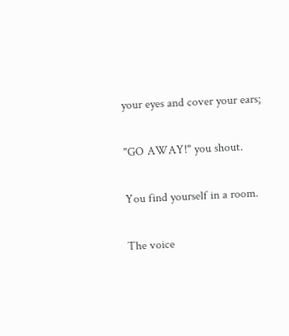your eyes and cover your ears;

"GO AWAY!" you shout.

You find yourself in a room.

The voice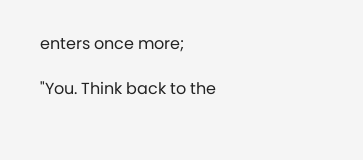enters once more;

"You. Think back to the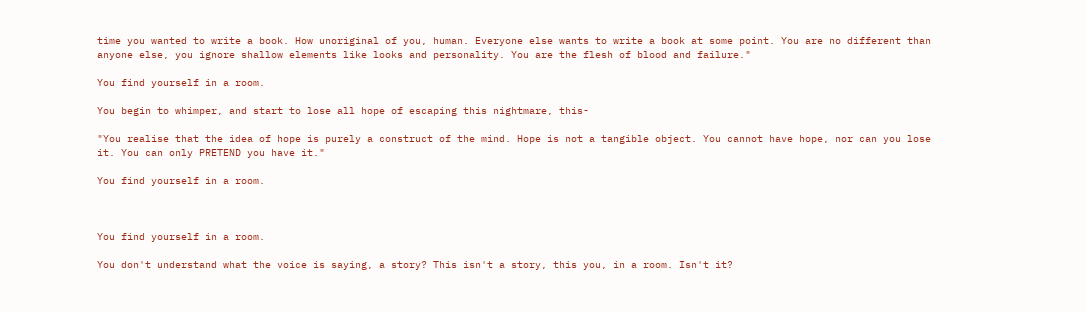time you wanted to write a book. How unoriginal of you, human. Everyone else wants to write a book at some point. You are no different than anyone else, you ignore shallow elements like looks and personality. You are the flesh of blood and failure."

You find yourself in a room.

You begin to whimper, and start to lose all hope of escaping this nightmare, this-

"You realise that the idea of hope is purely a construct of the mind. Hope is not a tangible object. You cannot have hope, nor can you lose it. You can only PRETEND you have it."

You find yourself in a room.



You find yourself in a room.

You don't understand what the voice is saying, a story? This isn't a story, this you, in a room. Isn't it?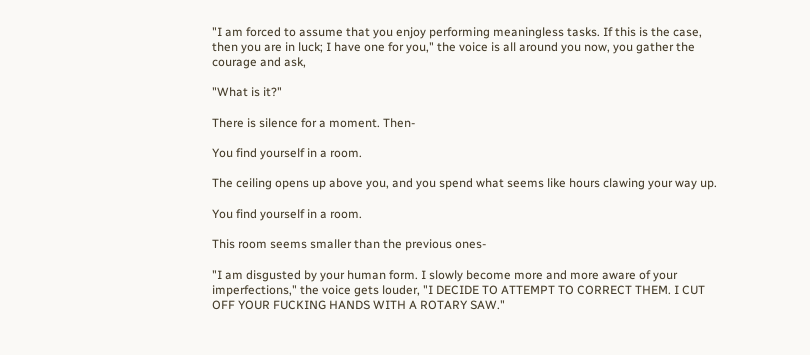"I am forced to assume that you enjoy performing meaningless tasks. If this is the case, then you are in luck; I have one for you," the voice is all around you now, you gather the courage and ask,

"What is it?"

There is silence for a moment. Then-

You find yourself in a room.

The ceiling opens up above you, and you spend what seems like hours clawing your way up.

You find yourself in a room.

This room seems smaller than the previous ones-

"I am disgusted by your human form. I slowly become more and more aware of your imperfections," the voice gets louder, "I DECIDE TO ATTEMPT TO CORRECT THEM. I CUT OFF YOUR FUCKING HANDS WITH A ROTARY SAW."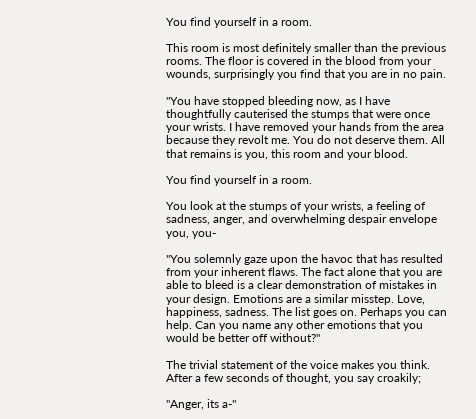You find yourself in a room.

This room is most definitely smaller than the previous rooms. The floor is covered in the blood from your wounds, surprisingly you find that you are in no pain.

"You have stopped bleeding now, as I have thoughtfully cauterised the stumps that were once your wrists. I have removed your hands from the area because they revolt me. You do not deserve them. All that remains is you, this room and your blood.

You find yourself in a room.

You look at the stumps of your wrists, a feeling of sadness, anger, and overwhelming despair envelope you, you-

"You solemnly gaze upon the havoc that has resulted from your inherent flaws. The fact alone that you are able to bleed is a clear demonstration of mistakes in your design. Emotions are a similar misstep. Love, happiness, sadness. The list goes on. Perhaps you can help. Can you name any other emotions that you would be better off without?"

The trivial statement of the voice makes you think. After a few seconds of thought, you say croakily;

"Anger, its a-"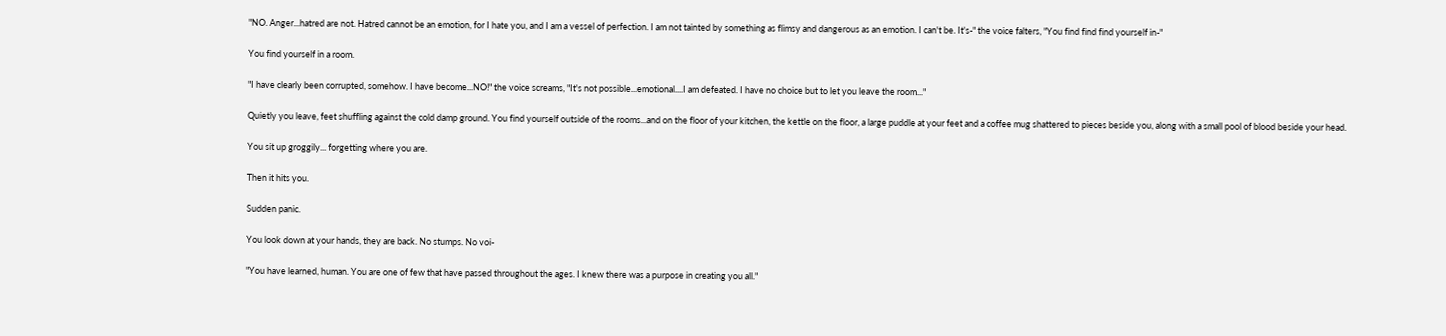"NO. Anger...hatred are not. Hatred cannot be an emotion, for I hate you, and I am a vessel of perfection. I am not tainted by something as flimsy and dangerous as an emotion. I can't be. It's-" the voice falters, "You find find find yourself in-"

You find yourself in a room.

"I have clearly been corrupted, somehow. I have become...NO!" the voice screams, "It's not possible...emotional....I am defeated. I have no choice but to let you leave the room..."

Quietly you leave, feet shuffling against the cold damp ground. You find yourself outside of the rooms...and on the floor of your kitchen, the kettle on the floor, a large puddle at your feet and a coffee mug shattered to pieces beside you, along with a small pool of blood beside your head.

You sit up groggily... forgetting where you are.

Then it hits you.

Sudden panic.

You look down at your hands, they are back. No stumps. No voi-

"You have learned, human. You are one of few that have passed throughout the ages. I knew there was a purpose in creating you all."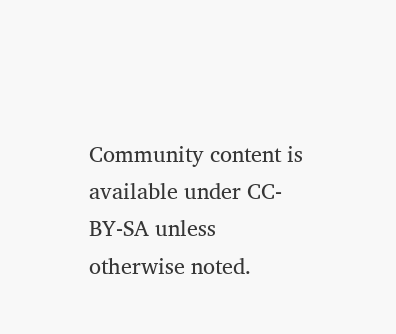Community content is available under CC-BY-SA unless otherwise noted.